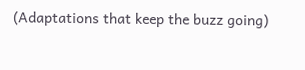(Adaptations that keep the buzz going)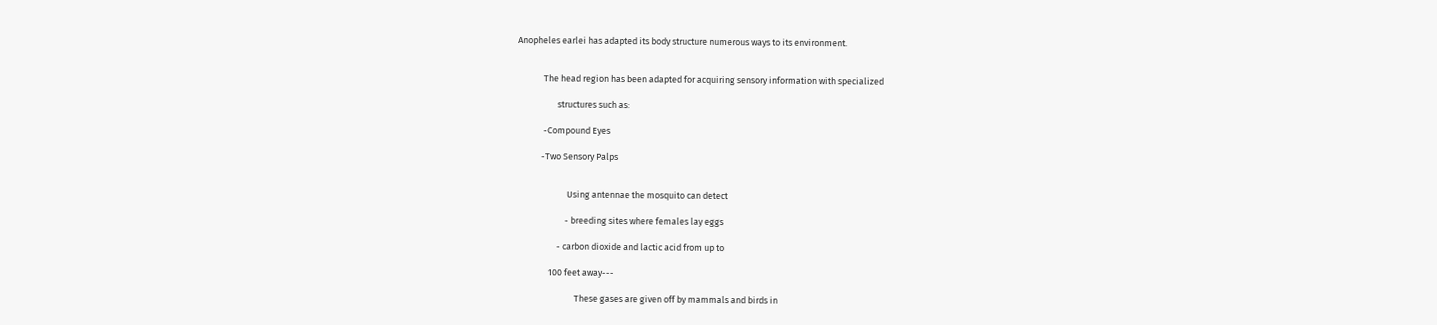Anopheles earlei has adapted its body structure numerous ways to its environment.


             The head region has been adapted for acquiring sensory information with specialized

                    structures such as:

             -Compound Eyes

            -Two Sensory Palps


                         Using antennae the mosquito can detect

                        - breeding sites where females lay eggs

                    - carbon dioxide and lactic acid from up to

                100 feet away---

                             These gases are given off by mammals and birds in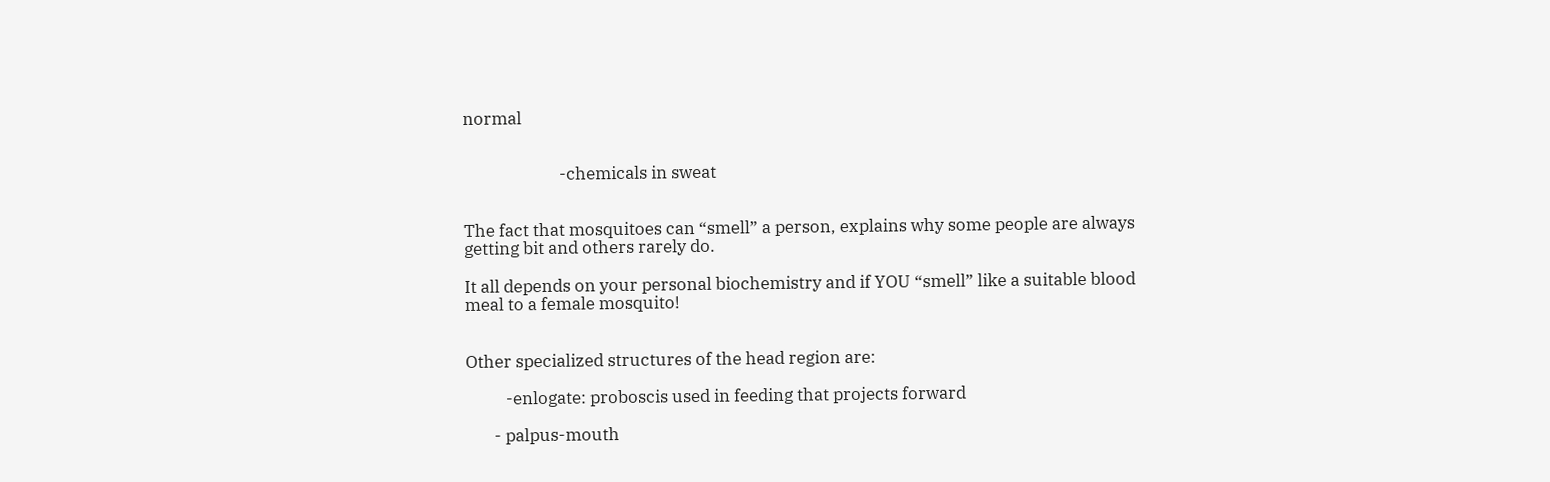normal


                        -chemicals in sweat


The fact that mosquitoes can “smell” a person, explains why some people are always getting bit and others rarely do.

It all depends on your personal biochemistry and if YOU “smell” like a suitable blood meal to a female mosquito!


Other specialized structures of the head region are:

          -enlogate: proboscis used in feeding that projects forward

       - palpus-mouth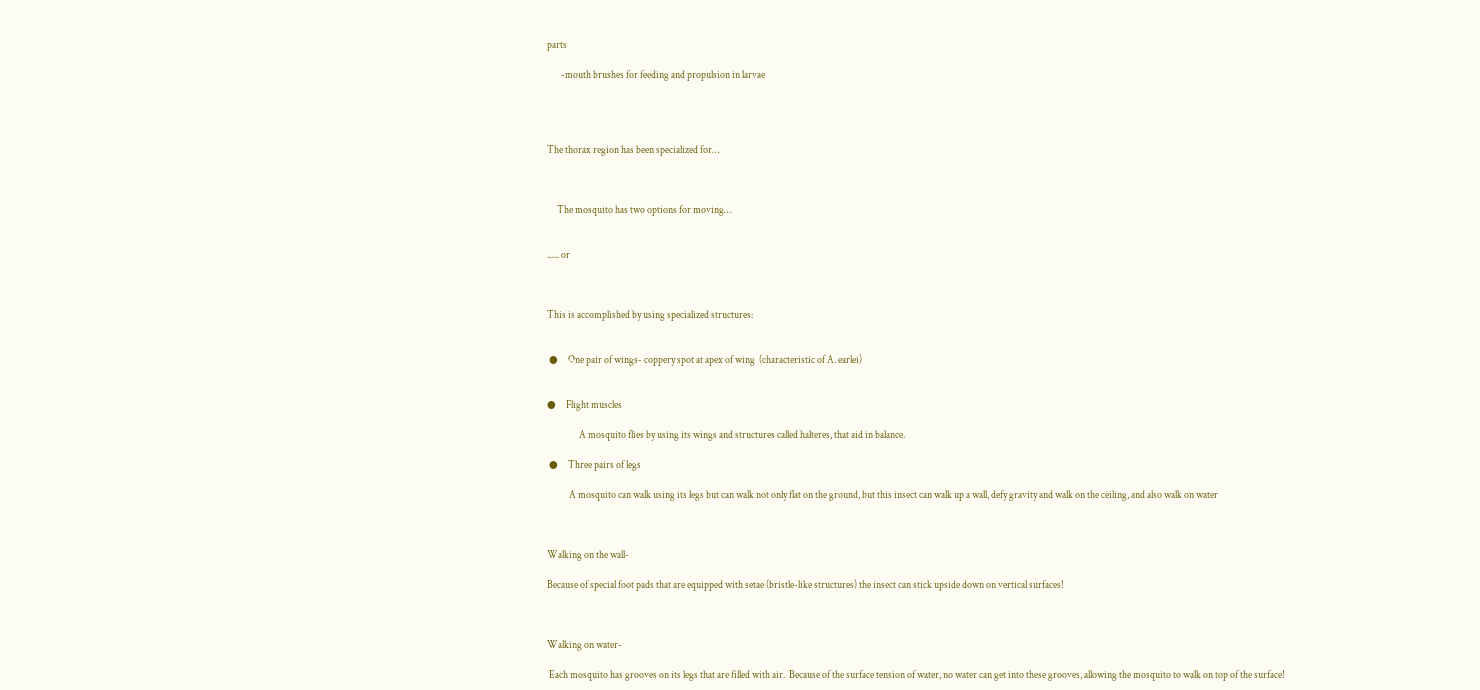parts

       -mouth brushes for feeding and propulsion in larvae




The thorax region has been specialized for…



     The mosquito has two options for moving…


...... or



This is accomplished by using specialized structures:


 ●     One pair of wings- coppery spot at apex of wing  (characteristic of A. earlei)


●     Flight muscles

                A mosquito flies by using its wings and structures called halteres, that aid in balance.

 ●     Three pairs of legs

           A mosquito can walk using its legs but can walk not only flat on the ground, but this insect can walk up a wall, defy gravity and walk on the ceiling, and also walk on water



Walking on the wall-

Because of special foot pads that are equipped with setae (bristle-like structures) the insect can stick upside down on vertical surfaces!



Walking on water-

 Each mosquito has grooves on its legs that are filled with air.  Because of the surface tension of water, no water can get into these grooves, allowing the mosquito to walk on top of the surface!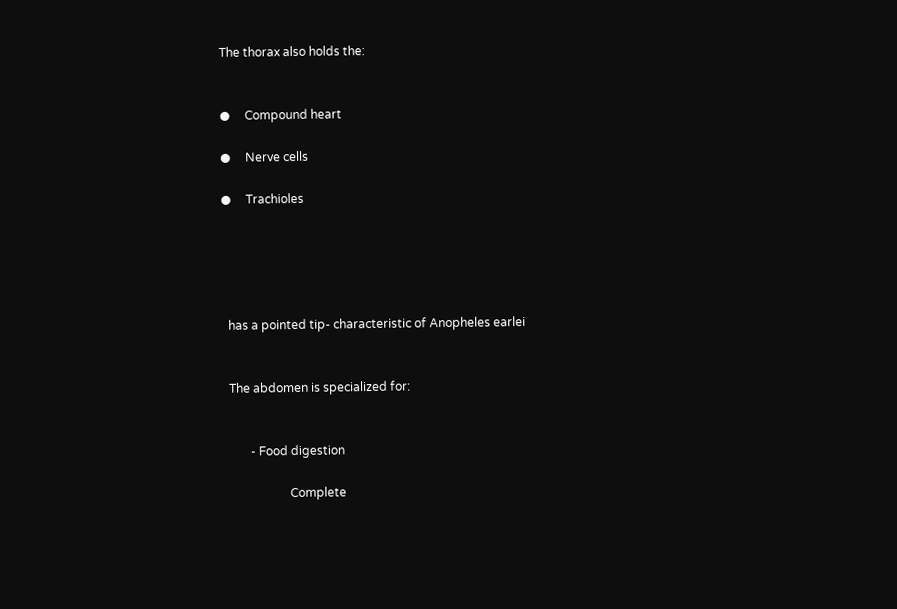The thorax also holds the:


●     Compound heart

●     Nerve cells

●     Trachioles





  has a pointed tip- characteristic of Anopheles earlei


  The abdomen is specialized for:


         - Food digestion

                      Complete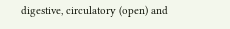digestive, circulatory (open) and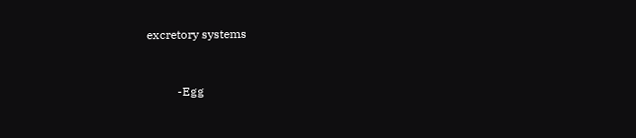excretory systems



          -Egg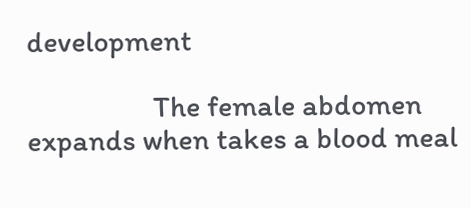development

                  The female abdomen expands when takes a blood meal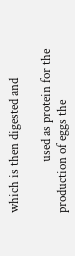which is then digested and

                 used as protein for the production of eggs the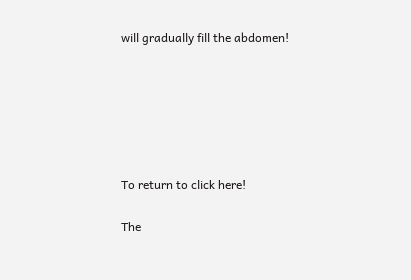will gradually fill the abdomen!






To return to click here!

The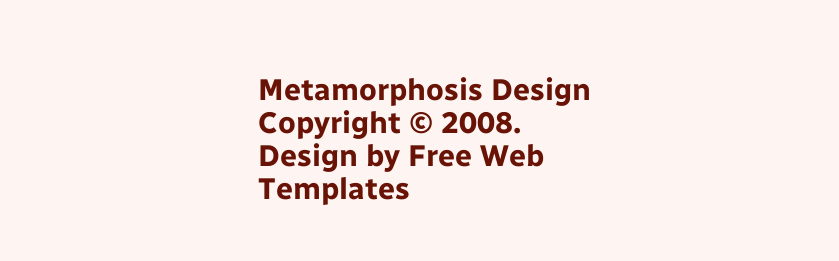Metamorphosis Design Copyright © 2008. Design by Free Web Templates